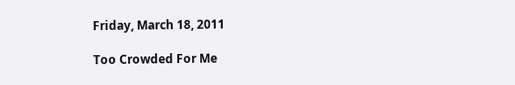Friday, March 18, 2011

Too Crowded For Me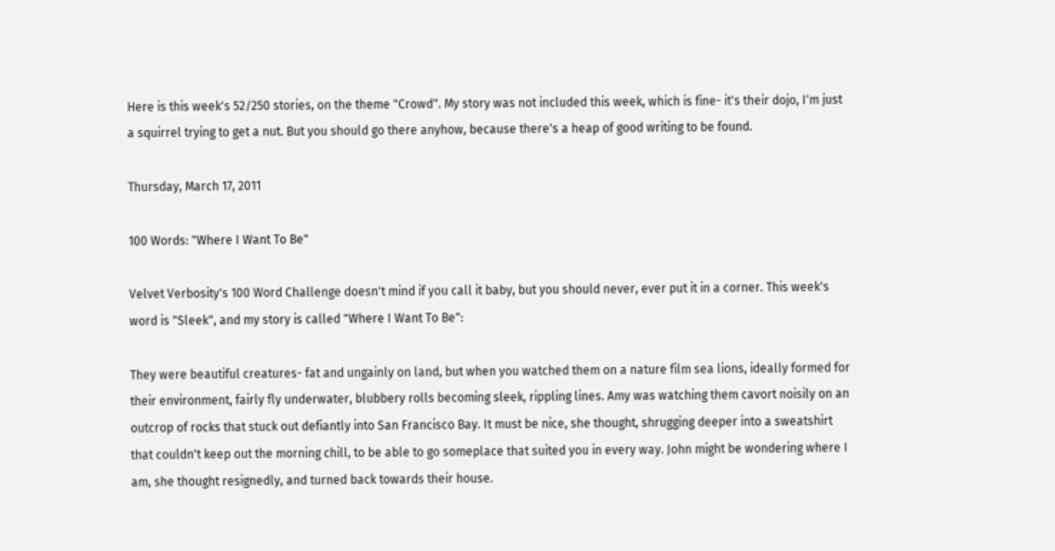Here is this week's 52/250 stories, on the theme "Crowd". My story was not included this week, which is fine- it's their dojo, I'm just a squirrel trying to get a nut. But you should go there anyhow, because there's a heap of good writing to be found.

Thursday, March 17, 2011

100 Words: "Where I Want To Be"

Velvet Verbosity's 100 Word Challenge doesn't mind if you call it baby, but you should never, ever put it in a corner. This week's word is "Sleek", and my story is called "Where I Want To Be":

They were beautiful creatures- fat and ungainly on land, but when you watched them on a nature film sea lions, ideally formed for their environment, fairly fly underwater, blubbery rolls becoming sleek, rippling lines. Amy was watching them cavort noisily on an outcrop of rocks that stuck out defiantly into San Francisco Bay. It must be nice, she thought, shrugging deeper into a sweatshirt that couldn't keep out the morning chill, to be able to go someplace that suited you in every way. John might be wondering where I am, she thought resignedly, and turned back towards their house.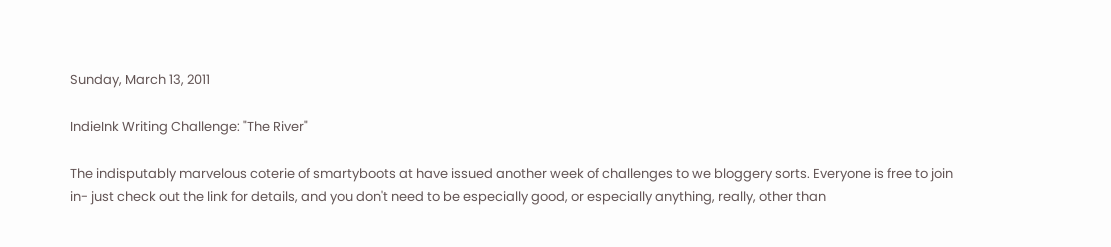Sunday, March 13, 2011

IndieInk Writing Challenge: "The River"

The indisputably marvelous coterie of smartyboots at have issued another week of challenges to we bloggery sorts. Everyone is free to join in- just check out the link for details, and you don't need to be especially good, or especially anything, really, other than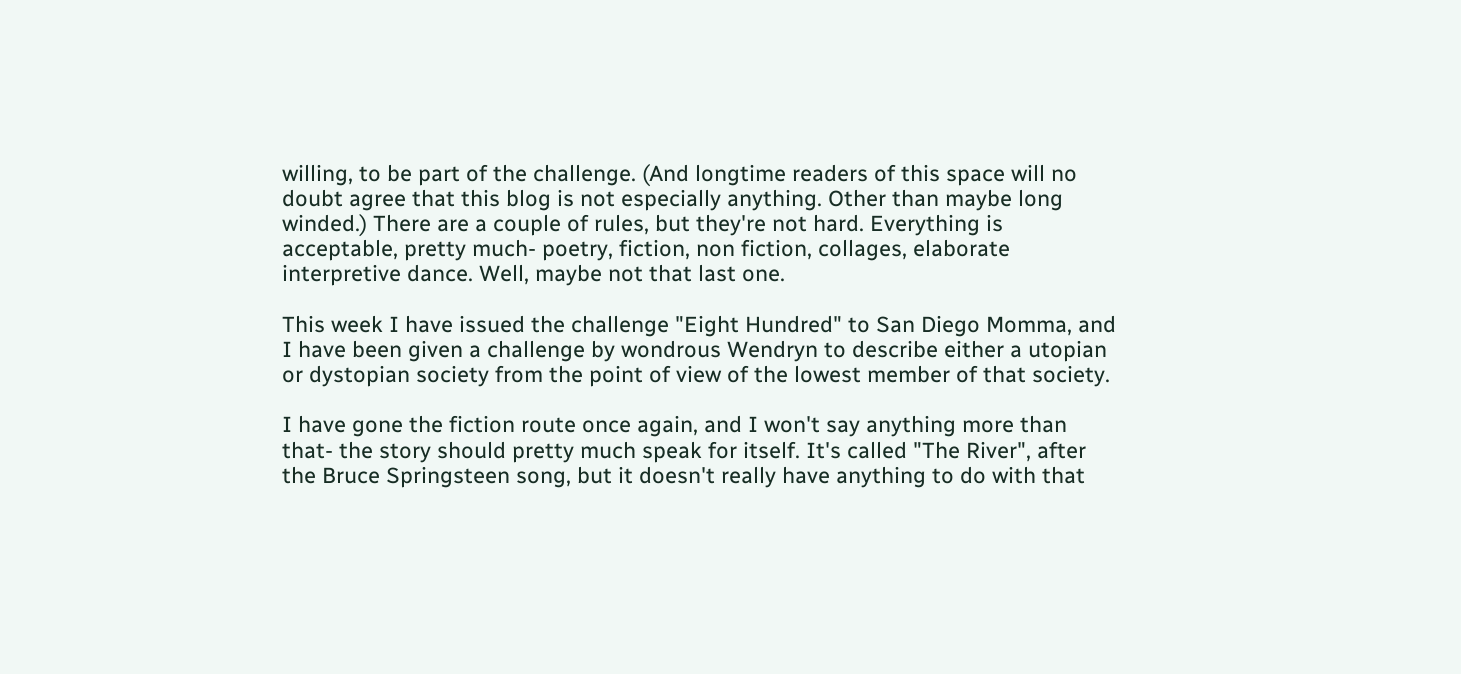willing, to be part of the challenge. (And longtime readers of this space will no doubt agree that this blog is not especially anything. Other than maybe long winded.) There are a couple of rules, but they're not hard. Everything is acceptable, pretty much- poetry, fiction, non fiction, collages, elaborate interpretive dance. Well, maybe not that last one.

This week I have issued the challenge "Eight Hundred" to San Diego Momma, and I have been given a challenge by wondrous Wendryn to describe either a utopian or dystopian society from the point of view of the lowest member of that society.

I have gone the fiction route once again, and I won't say anything more than that- the story should pretty much speak for itself. It's called "The River", after the Bruce Springsteen song, but it doesn't really have anything to do with that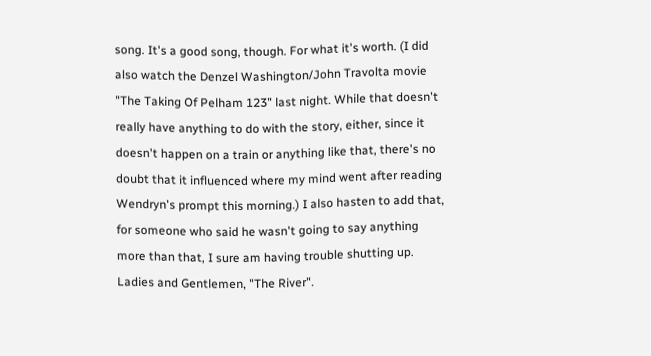song. It's a good song, though. For what it's worth. (I did also watch the Denzel Washington/John Travolta movie "The Taking Of Pelham 123" last night. While that doesn't really have anything to do with the story, either, since it doesn't happen on a train or anything like that, there's no doubt that it influenced where my mind went after reading Wendryn's prompt this morning.) I also hasten to add that, for someone who said he wasn't going to say anything more than that, I sure am having trouble shutting up. Ladies and Gentlemen, "The River".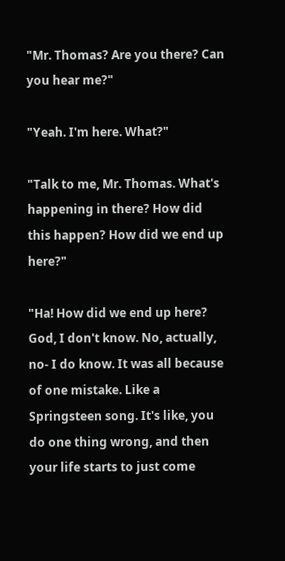"Mr. Thomas? Are you there? Can you hear me?"

"Yeah. I'm here. What?"

"Talk to me, Mr. Thomas. What's happening in there? How did this happen? How did we end up here?"

"Ha! How did we end up here? God, I don't know. No, actually, no- I do know. It was all because of one mistake. Like a Springsteen song. It's like, you do one thing wrong, and then your life starts to just come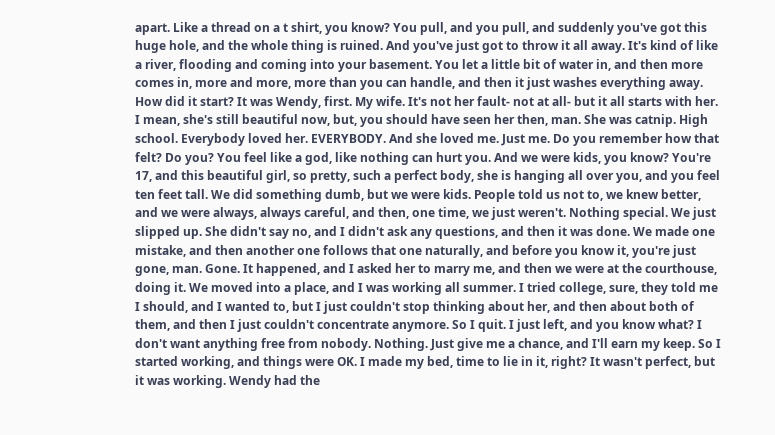apart. Like a thread on a t shirt, you know? You pull, and you pull, and suddenly you've got this huge hole, and the whole thing is ruined. And you've just got to throw it all away. It's kind of like a river, flooding and coming into your basement. You let a little bit of water in, and then more comes in, more and more, more than you can handle, and then it just washes everything away. How did it start? It was Wendy, first. My wife. It's not her fault- not at all- but it all starts with her. I mean, she's still beautiful now, but, you should have seen her then, man. She was catnip. High school. Everybody loved her. EVERYBODY. And she loved me. Just me. Do you remember how that felt? Do you? You feel like a god, like nothing can hurt you. And we were kids, you know? You're 17, and this beautiful girl, so pretty, such a perfect body, she is hanging all over you, and you feel ten feet tall. We did something dumb, but we were kids. People told us not to, we knew better, and we were always, always careful, and then, one time, we just weren't. Nothing special. We just slipped up. She didn't say no, and I didn't ask any questions, and then it was done. We made one mistake, and then another one follows that one naturally, and before you know it, you're just gone, man. Gone. It happened, and I asked her to marry me, and then we were at the courthouse, doing it. We moved into a place, and I was working all summer. I tried college, sure, they told me I should, and I wanted to, but I just couldn't stop thinking about her, and then about both of them, and then I just couldn't concentrate anymore. So I quit. I just left, and you know what? I don't want anything free from nobody. Nothing. Just give me a chance, and I'll earn my keep. So I started working, and things were OK. I made my bed, time to lie in it, right? It wasn't perfect, but it was working. Wendy had the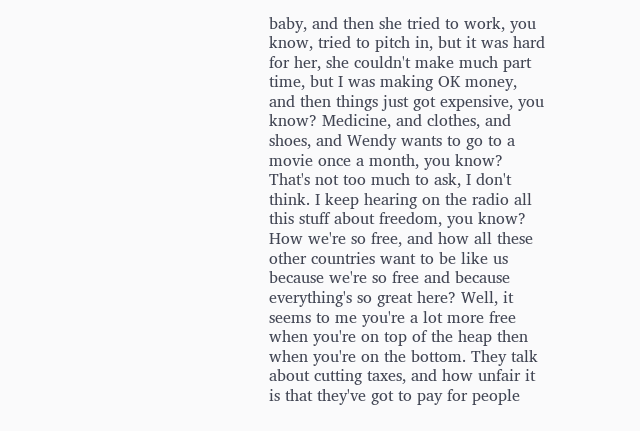baby, and then she tried to work, you know, tried to pitch in, but it was hard for her, she couldn't make much part time, but I was making OK money, and then things just got expensive, you know? Medicine, and clothes, and shoes, and Wendy wants to go to a movie once a month, you know? That's not too much to ask, I don't think. I keep hearing on the radio all this stuff about freedom, you know? How we're so free, and how all these other countries want to be like us because we're so free and because everything's so great here? Well, it seems to me you're a lot more free when you're on top of the heap then when you're on the bottom. They talk about cutting taxes, and how unfair it is that they've got to pay for people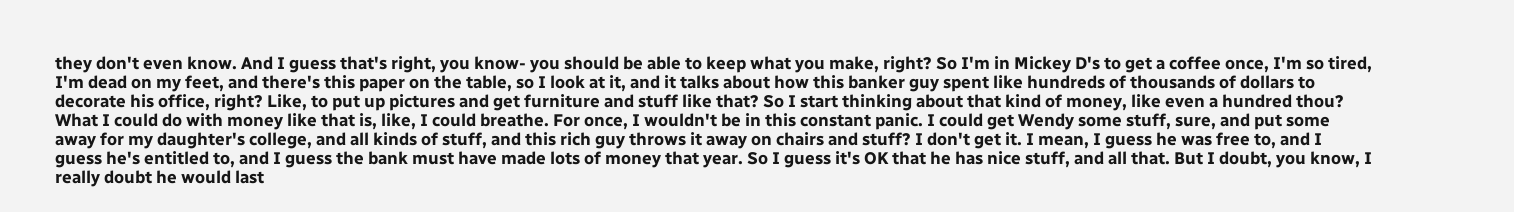they don't even know. And I guess that's right, you know- you should be able to keep what you make, right? So I'm in Mickey D's to get a coffee once, I'm so tired, I'm dead on my feet, and there's this paper on the table, so I look at it, and it talks about how this banker guy spent like hundreds of thousands of dollars to decorate his office, right? Like, to put up pictures and get furniture and stuff like that? So I start thinking about that kind of money, like even a hundred thou? What I could do with money like that is, like, I could breathe. For once, I wouldn't be in this constant panic. I could get Wendy some stuff, sure, and put some away for my daughter's college, and all kinds of stuff, and this rich guy throws it away on chairs and stuff? I don't get it. I mean, I guess he was free to, and I guess he's entitled to, and I guess the bank must have made lots of money that year. So I guess it's OK that he has nice stuff, and all that. But I doubt, you know, I really doubt he would last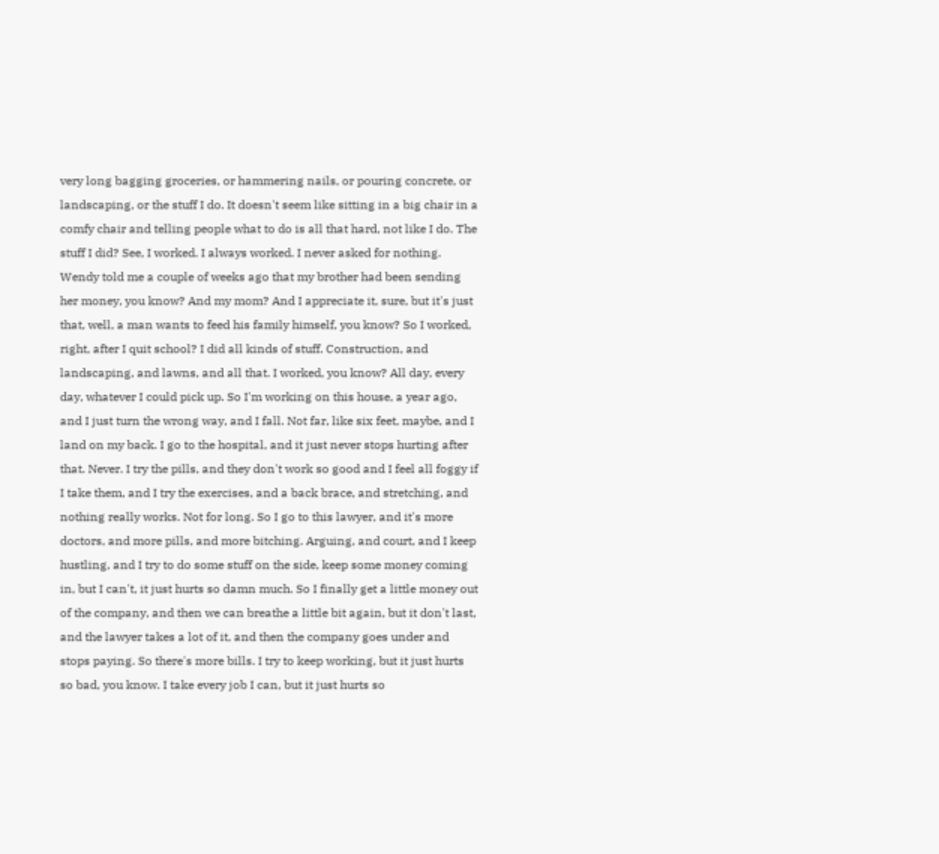very long bagging groceries, or hammering nails, or pouring concrete, or landscaping, or the stuff I do. It doesn't seem like sitting in a big chair in a comfy chair and telling people what to do is all that hard, not like I do. The stuff I did? See, I worked. I always worked. I never asked for nothing. Wendy told me a couple of weeks ago that my brother had been sending her money, you know? And my mom? And I appreciate it, sure, but it's just that, well, a man wants to feed his family himself, you know? So I worked, right, after I quit school? I did all kinds of stuff. Construction, and landscaping, and lawns, and all that. I worked, you know? All day, every day, whatever I could pick up. So I'm working on this house, a year ago, and I just turn the wrong way, and I fall. Not far, like six feet, maybe, and I land on my back. I go to the hospital, and it just never stops hurting after that. Never. I try the pills, and they don't work so good and I feel all foggy if I take them, and I try the exercises, and a back brace, and stretching, and nothing really works. Not for long. So I go to this lawyer, and it's more doctors, and more pills, and more bitching. Arguing, and court, and I keep hustling, and I try to do some stuff on the side, keep some money coming in, but I can't, it just hurts so damn much. So I finally get a little money out of the company, and then we can breathe a little bit again, but it don't last, and the lawyer takes a lot of it, and then the company goes under and stops paying. So there's more bills. I try to keep working, but it just hurts so bad, you know. I take every job I can, but it just hurts so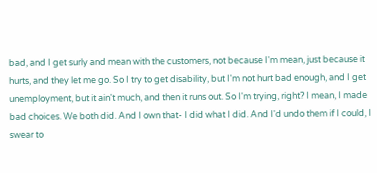bad, and I get surly and mean with the customers, not because I'm mean, just because it hurts, and they let me go. So I try to get disability, but I'm not hurt bad enough, and I get unemployment, but it ain't much, and then it runs out. So I'm trying, right? I mean, I made bad choices. We both did. And I own that- I did what I did. And I'd undo them if I could, I swear to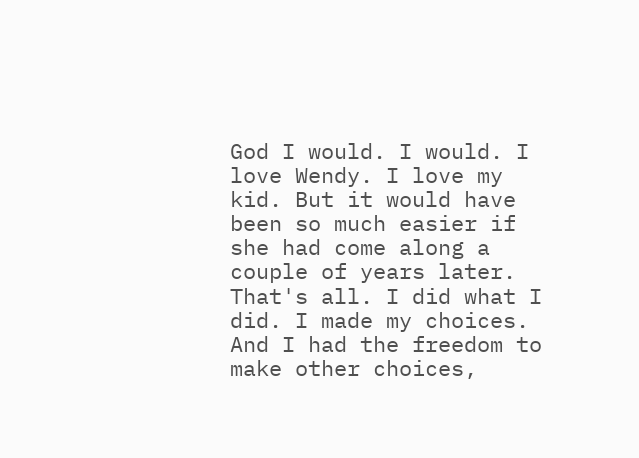God I would. I would. I love Wendy. I love my kid. But it would have been so much easier if she had come along a couple of years later. That's all. I did what I did. I made my choices. And I had the freedom to make other choices,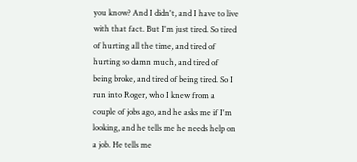you know? And I didn't, and I have to live with that fact. But I'm just tired. So tired of hurting all the time, and tired of hurting so damn much, and tired of being broke, and tired of being tired. So I run into Roger, who I knew from a couple of jobs ago, and he asks me if I'm looking, and he tells me he needs help on a job. He tells me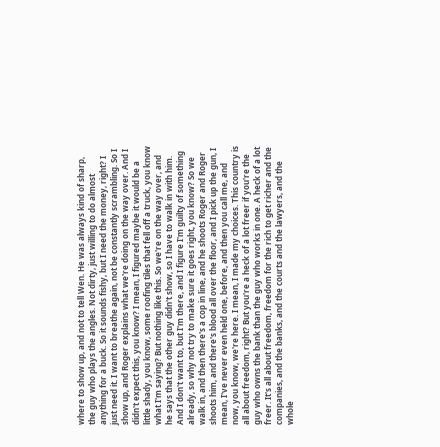where to show up, and not to tell Wen. He was always kind of sharp, the guy who plays the angles. Not dirty, just willing to do almost anything for a buck. So it sounds fishy, but I need the money, right? I just need it. I want to breathe again, not be constantly scrambling. So I show up, and Roger explains what we're doing on the way over. And I didn't expect this, you know? I mean, I figured maybe it would be a little shady, you know, some roofing tiles that fell off a truck, you know what I'm saying? But nothing like this. So we're on the way over, and he says that the other guy didn't show, so I have to walk in with him. And I don't want to, but I'm there, and I figure I'm guilty of something already, so why not try to make sure it goes right, you know? So we walk in, and then there's a cop in line, and he shoots Roger and Roger shoots him, and there's blood all over the floor, and I pick up the gun, I mean, I've never even held one, before, and then you call me, and now, you know, we're here. I mean, I made my choices. This country is all about freedom, right? But you're a heck of a lot freer if you're the guy who owns the bank than the guy who works in one. A heck of a lot freer. It's all about freedom, freedom for the rich to get richer and the companies, and the banks, and the courts and the lawyers, and the whole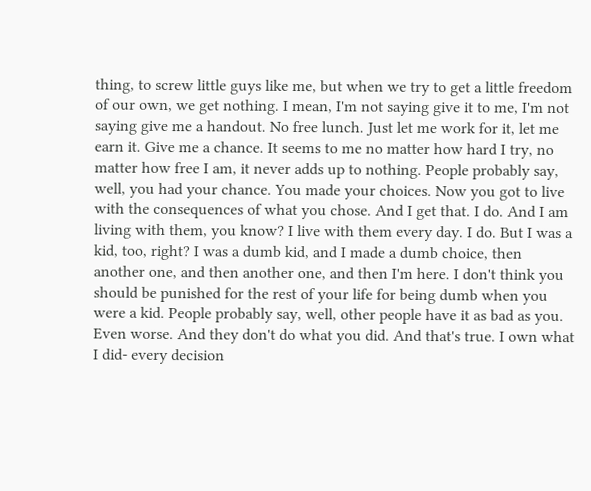thing, to screw little guys like me, but when we try to get a little freedom of our own, we get nothing. I mean, I'm not saying give it to me, I'm not saying give me a handout. No free lunch. Just let me work for it, let me earn it. Give me a chance. It seems to me no matter how hard I try, no matter how free I am, it never adds up to nothing. People probably say, well, you had your chance. You made your choices. Now you got to live with the consequences of what you chose. And I get that. I do. And I am living with them, you know? I live with them every day. I do. But I was a kid, too, right? I was a dumb kid, and I made a dumb choice, then another one, and then another one, and then I'm here. I don't think you should be punished for the rest of your life for being dumb when you were a kid. People probably say, well, other people have it as bad as you. Even worse. And they don't do what you did. And that's true. I own what I did- every decision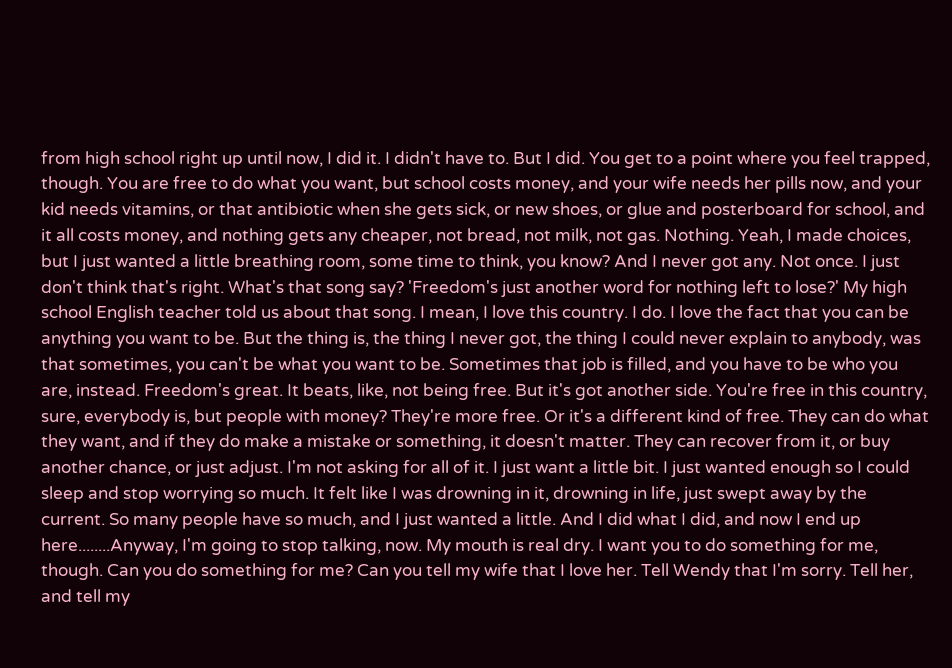from high school right up until now, I did it. I didn't have to. But I did. You get to a point where you feel trapped, though. You are free to do what you want, but school costs money, and your wife needs her pills now, and your kid needs vitamins, or that antibiotic when she gets sick, or new shoes, or glue and posterboard for school, and it all costs money, and nothing gets any cheaper, not bread, not milk, not gas. Nothing. Yeah, I made choices, but I just wanted a little breathing room, some time to think, you know? And I never got any. Not once. I just don't think that's right. What's that song say? 'Freedom's just another word for nothing left to lose?' My high school English teacher told us about that song. I mean, I love this country. I do. I love the fact that you can be anything you want to be. But the thing is, the thing I never got, the thing I could never explain to anybody, was that sometimes, you can't be what you want to be. Sometimes that job is filled, and you have to be who you are, instead. Freedom's great. It beats, like, not being free. But it's got another side. You're free in this country, sure, everybody is, but people with money? They're more free. Or it's a different kind of free. They can do what they want, and if they do make a mistake or something, it doesn't matter. They can recover from it, or buy another chance, or just adjust. I'm not asking for all of it. I just want a little bit. I just wanted enough so I could sleep and stop worrying so much. It felt like I was drowning in it, drowning in life, just swept away by the current. So many people have so much, and I just wanted a little. And I did what I did, and now I end up here........Anyway, I'm going to stop talking, now. My mouth is real dry. I want you to do something for me, though. Can you do something for me? Can you tell my wife that I love her. Tell Wendy that I'm sorry. Tell her, and tell my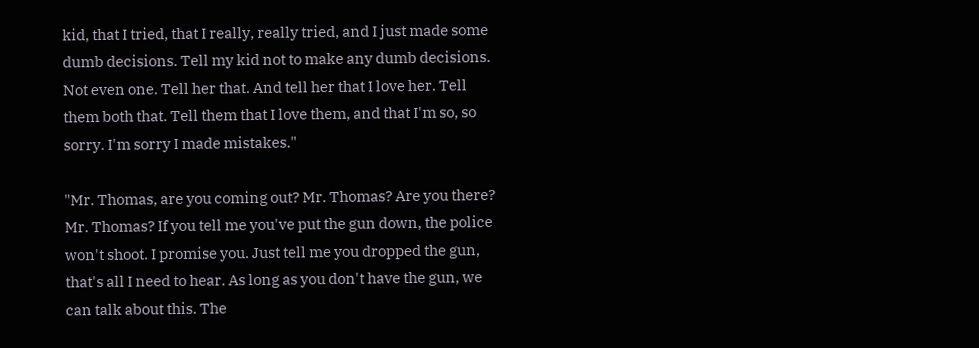kid, that I tried, that I really, really tried, and I just made some dumb decisions. Tell my kid not to make any dumb decisions. Not even one. Tell her that. And tell her that I love her. Tell them both that. Tell them that I love them, and that I'm so, so sorry. I'm sorry I made mistakes."

"Mr. Thomas, are you coming out? Mr. Thomas? Are you there? Mr. Thomas? If you tell me you've put the gun down, the police won't shoot. I promise you. Just tell me you dropped the gun, that's all I need to hear. As long as you don't have the gun, we can talk about this. The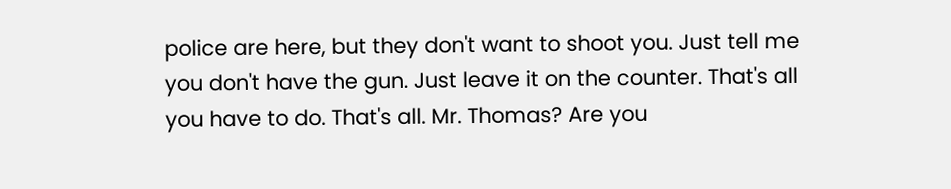police are here, but they don't want to shoot you. Just tell me you don't have the gun. Just leave it on the counter. That's all you have to do. That's all. Mr. Thomas? Are you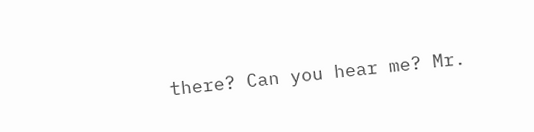there? Can you hear me? Mr.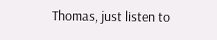Thomas, just listen to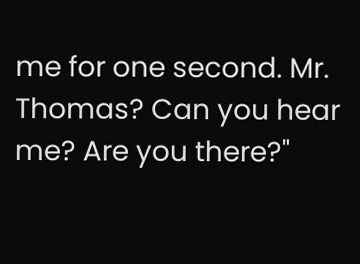me for one second. Mr. Thomas? Can you hear me? Are you there?"